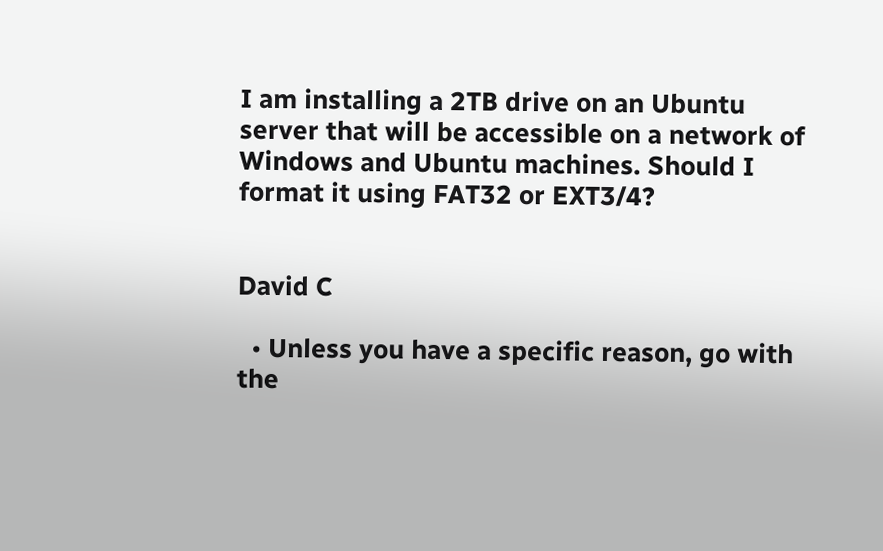I am installing a 2TB drive on an Ubuntu server that will be accessible on a network of Windows and Ubuntu machines. Should I format it using FAT32 or EXT3/4?


David C

  • Unless you have a specific reason, go with the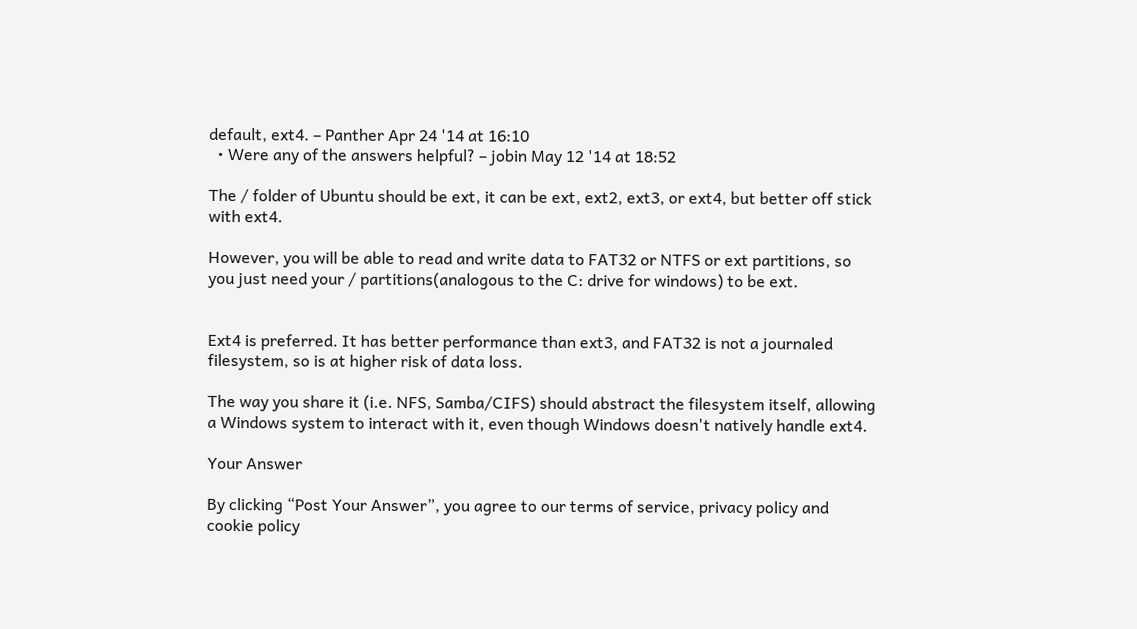default, ext4. – Panther Apr 24 '14 at 16:10
  • Were any of the answers helpful? – jobin May 12 '14 at 18:52

The / folder of Ubuntu should be ext, it can be ext, ext2, ext3, or ext4, but better off stick with ext4.

However, you will be able to read and write data to FAT32 or NTFS or ext partitions, so you just need your / partitions(analogous to the C: drive for windows) to be ext.


Ext4 is preferred. It has better performance than ext3, and FAT32 is not a journaled filesystem, so is at higher risk of data loss.

The way you share it (i.e. NFS, Samba/CIFS) should abstract the filesystem itself, allowing a Windows system to interact with it, even though Windows doesn't natively handle ext4.

Your Answer

By clicking “Post Your Answer”, you agree to our terms of service, privacy policy and cookie policy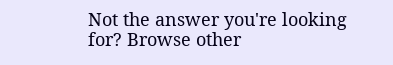Not the answer you're looking for? Browse other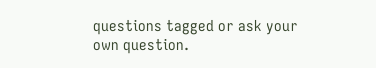questions tagged or ask your own question.